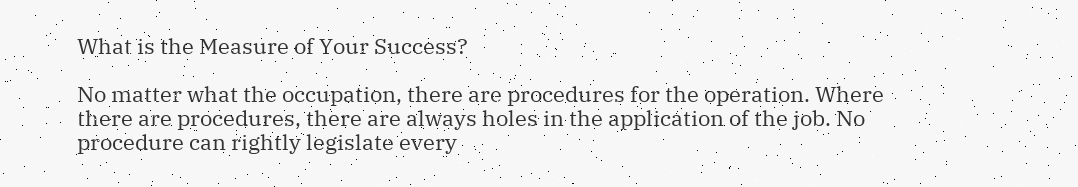What is the Measure of Your Success?

No matter what the occupation, there are procedures for the operation. Where there are procedures, there are always holes in the application of the job. No procedure can rightly legislate every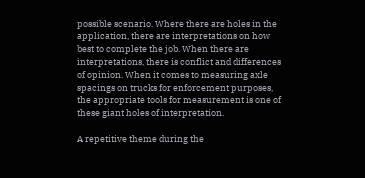possible scenario. Where there are holes in the application, there are interpretations on how best to complete the job. When there are interpretations, there is conflict and differences of opinion. When it comes to measuring axle spacings on trucks for enforcement purposes, the appropriate tools for measurement is one of these giant holes of interpretation.

A repetitive theme during the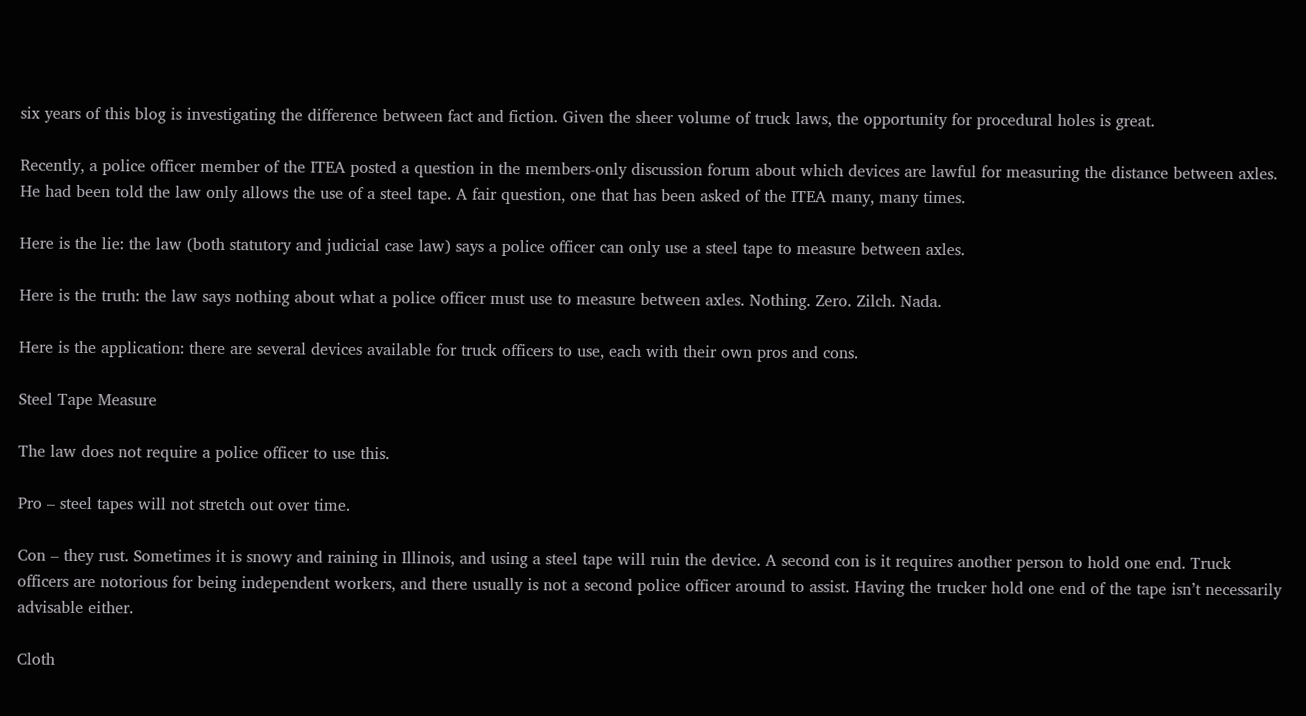six years of this blog is investigating the difference between fact and fiction. Given the sheer volume of truck laws, the opportunity for procedural holes is great.

Recently, a police officer member of the ITEA posted a question in the members-only discussion forum about which devices are lawful for measuring the distance between axles. He had been told the law only allows the use of a steel tape. A fair question, one that has been asked of the ITEA many, many times.

Here is the lie: the law (both statutory and judicial case law) says a police officer can only use a steel tape to measure between axles.

Here is the truth: the law says nothing about what a police officer must use to measure between axles. Nothing. Zero. Zilch. Nada.

Here is the application: there are several devices available for truck officers to use, each with their own pros and cons.

Steel Tape Measure

The law does not require a police officer to use this.

Pro – steel tapes will not stretch out over time.

Con – they rust. Sometimes it is snowy and raining in Illinois, and using a steel tape will ruin the device. A second con is it requires another person to hold one end. Truck officers are notorious for being independent workers, and there usually is not a second police officer around to assist. Having the trucker hold one end of the tape isn’t necessarily advisable either.

Cloth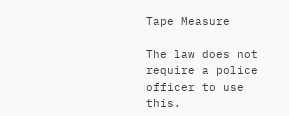Tape Measure

The law does not require a police officer to use this.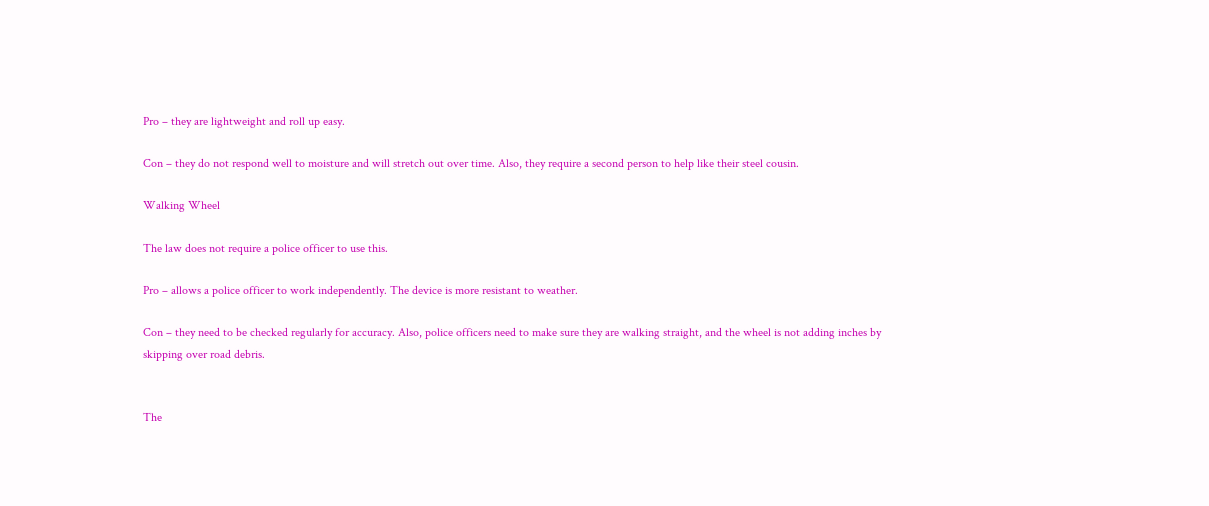Pro – they are lightweight and roll up easy.

Con – they do not respond well to moisture and will stretch out over time. Also, they require a second person to help like their steel cousin.

Walking Wheel

The law does not require a police officer to use this.

Pro – allows a police officer to work independently. The device is more resistant to weather.

Con – they need to be checked regularly for accuracy. Also, police officers need to make sure they are walking straight, and the wheel is not adding inches by skipping over road debris.


The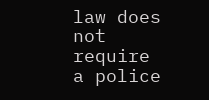law does not require a police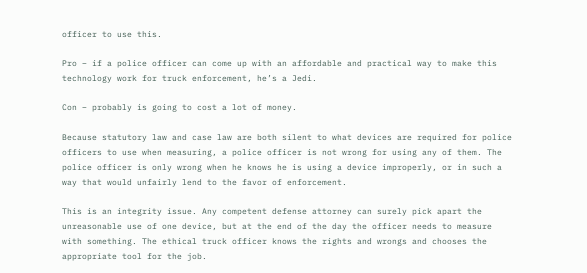officer to use this.

Pro – if a police officer can come up with an affordable and practical way to make this technology work for truck enforcement, he’s a Jedi.

Con – probably is going to cost a lot of money.

Because statutory law and case law are both silent to what devices are required for police officers to use when measuring, a police officer is not wrong for using any of them. The police officer is only wrong when he knows he is using a device improperly, or in such a way that would unfairly lend to the favor of enforcement.

This is an integrity issue. Any competent defense attorney can surely pick apart the unreasonable use of one device, but at the end of the day the officer needs to measure with something. The ethical truck officer knows the rights and wrongs and chooses the appropriate tool for the job.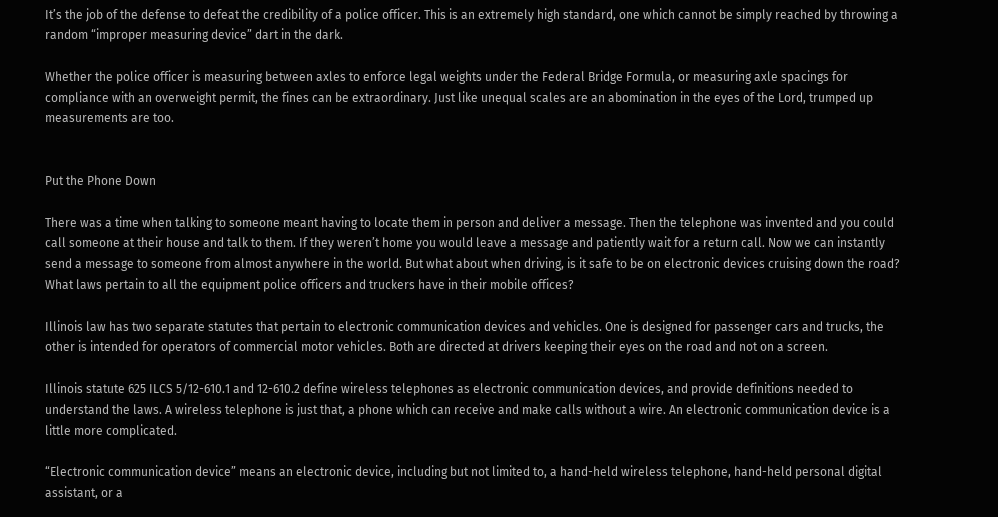It’s the job of the defense to defeat the credibility of a police officer. This is an extremely high standard, one which cannot be simply reached by throwing a random “improper measuring device” dart in the dark.

Whether the police officer is measuring between axles to enforce legal weights under the Federal Bridge Formula, or measuring axle spacings for compliance with an overweight permit, the fines can be extraordinary. Just like unequal scales are an abomination in the eyes of the Lord, trumped up measurements are too.


Put the Phone Down

There was a time when talking to someone meant having to locate them in person and deliver a message. Then the telephone was invented and you could call someone at their house and talk to them. If they weren’t home you would leave a message and patiently wait for a return call. Now we can instantly send a message to someone from almost anywhere in the world. But what about when driving, is it safe to be on electronic devices cruising down the road? What laws pertain to all the equipment police officers and truckers have in their mobile offices?

Illinois law has two separate statutes that pertain to electronic communication devices and vehicles. One is designed for passenger cars and trucks, the other is intended for operators of commercial motor vehicles. Both are directed at drivers keeping their eyes on the road and not on a screen.

Illinois statute 625 ILCS 5/12-610.1 and 12-610.2 define wireless telephones as electronic communication devices, and provide definitions needed to understand the laws. A wireless telephone is just that, a phone which can receive and make calls without a wire. An electronic communication device is a little more complicated.

“Electronic communication device” means an electronic device, including but not limited to, a hand-held wireless telephone, hand-held personal digital assistant, or a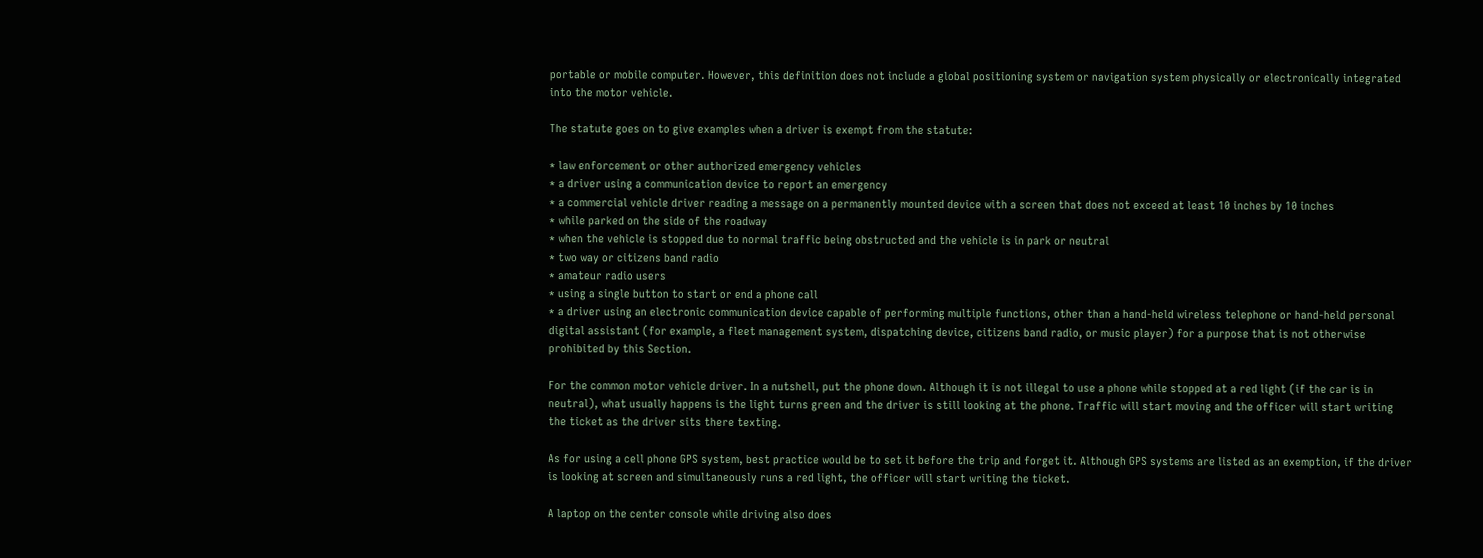portable or mobile computer. However, this definition does not include a global positioning system or navigation system physically or electronically integrated into the motor vehicle.

The statute goes on to give examples when a driver is exempt from the statute:

* law enforcement or other authorized emergency vehicles
* a driver using a communication device to report an emergency
* a commercial vehicle driver reading a message on a permanently mounted device with a screen that does not exceed at least 10 inches by 10 inches
* while parked on the side of the roadway
* when the vehicle is stopped due to normal traffic being obstructed and the vehicle is in park or neutral
* two way or citizens band radio
* amateur radio users
* using a single button to start or end a phone call
* a driver using an electronic communication device capable of performing multiple functions, other than a hand-held wireless telephone or hand-held personal digital assistant (for example, a fleet management system, dispatching device, citizens band radio, or music player) for a purpose that is not otherwise prohibited by this Section.

For the common motor vehicle driver. In a nutshell, put the phone down. Although it is not illegal to use a phone while stopped at a red light (if the car is in neutral), what usually happens is the light turns green and the driver is still looking at the phone. Traffic will start moving and the officer will start writing the ticket as the driver sits there texting.

As for using a cell phone GPS system, best practice would be to set it before the trip and forget it. Although GPS systems are listed as an exemption, if the driver is looking at screen and simultaneously runs a red light, the officer will start writing the ticket.

A laptop on the center console while driving also does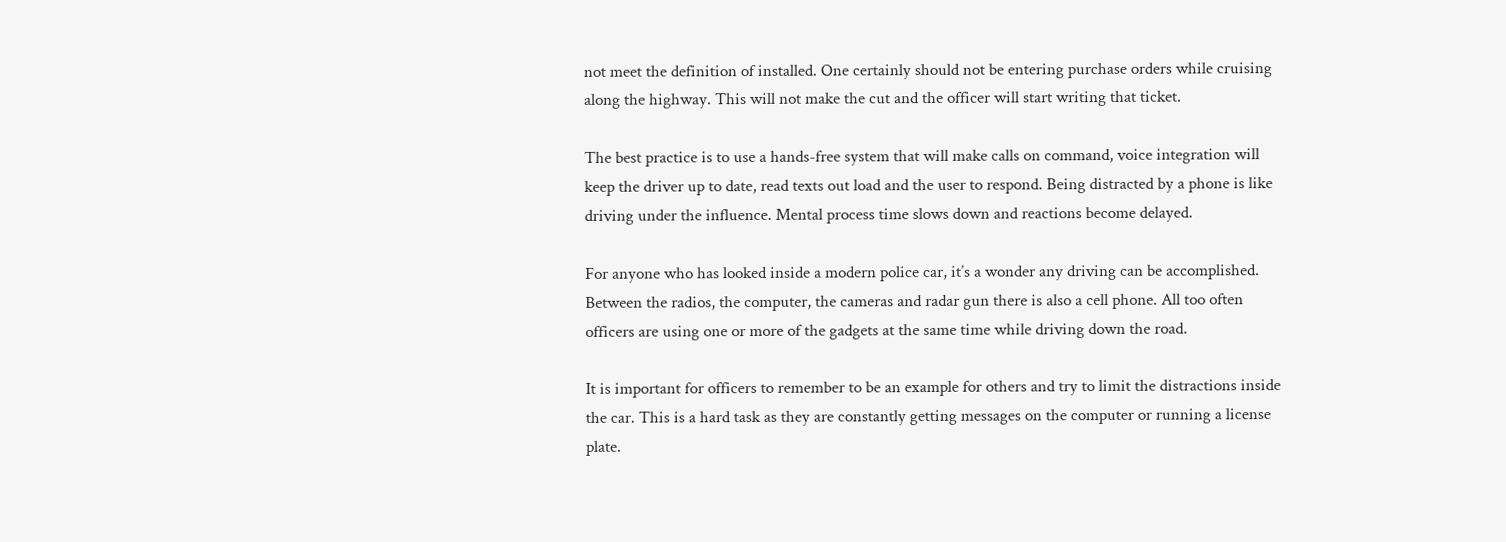not meet the definition of installed. One certainly should not be entering purchase orders while cruising along the highway. This will not make the cut and the officer will start writing that ticket.

The best practice is to use a hands-free system that will make calls on command, voice integration will keep the driver up to date, read texts out load and the user to respond. Being distracted by a phone is like driving under the influence. Mental process time slows down and reactions become delayed.

For anyone who has looked inside a modern police car, it’s a wonder any driving can be accomplished. Between the radios, the computer, the cameras and radar gun there is also a cell phone. All too often officers are using one or more of the gadgets at the same time while driving down the road.

It is important for officers to remember to be an example for others and try to limit the distractions inside the car. This is a hard task as they are constantly getting messages on the computer or running a license plate.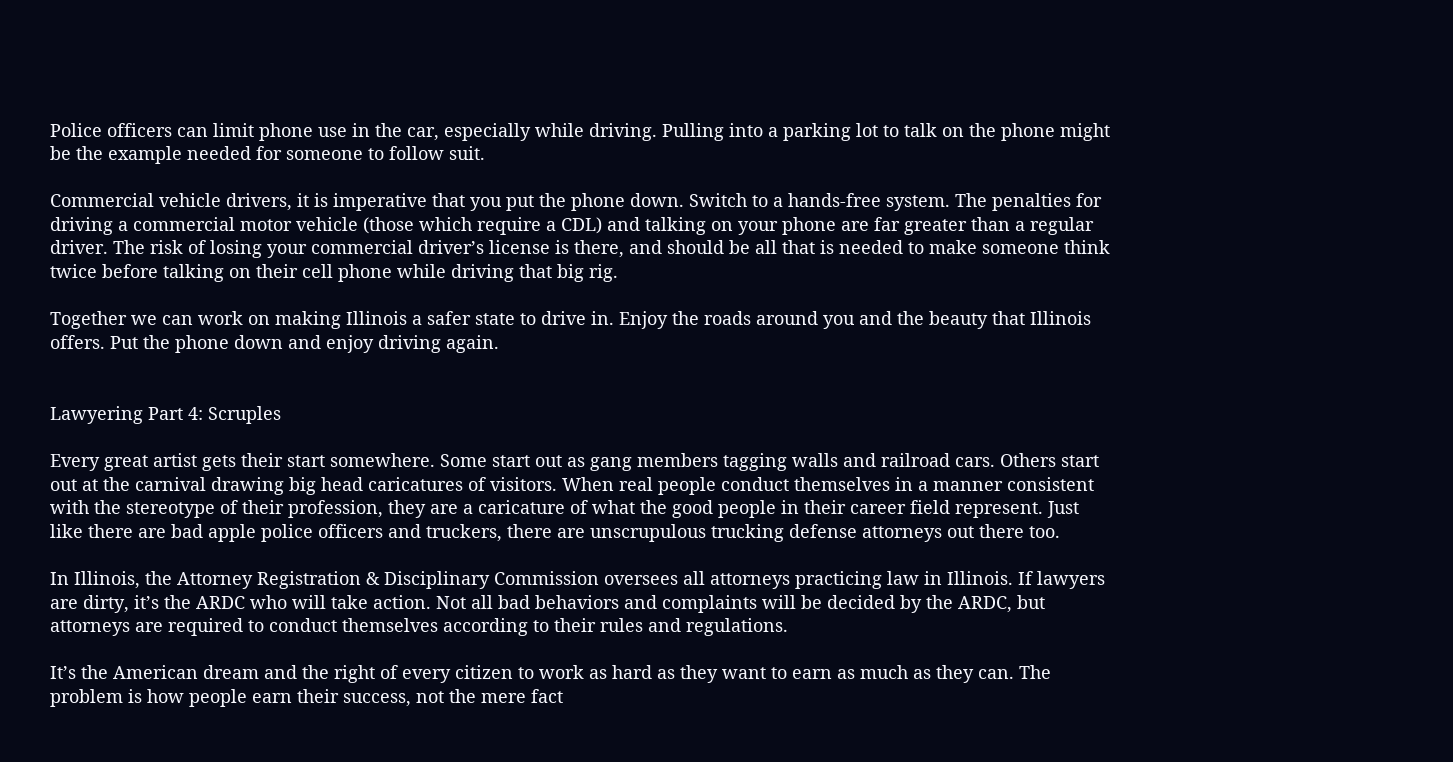Police officers can limit phone use in the car, especially while driving. Pulling into a parking lot to talk on the phone might be the example needed for someone to follow suit.

Commercial vehicle drivers, it is imperative that you put the phone down. Switch to a hands-free system. The penalties for driving a commercial motor vehicle (those which require a CDL) and talking on your phone are far greater than a regular driver. The risk of losing your commercial driver’s license is there, and should be all that is needed to make someone think twice before talking on their cell phone while driving that big rig.

Together we can work on making Illinois a safer state to drive in. Enjoy the roads around you and the beauty that Illinois offers. Put the phone down and enjoy driving again.


Lawyering Part 4: Scruples

Every great artist gets their start somewhere. Some start out as gang members tagging walls and railroad cars. Others start out at the carnival drawing big head caricatures of visitors. When real people conduct themselves in a manner consistent with the stereotype of their profession, they are a caricature of what the good people in their career field represent. Just like there are bad apple police officers and truckers, there are unscrupulous trucking defense attorneys out there too.

In Illinois, the Attorney Registration & Disciplinary Commission oversees all attorneys practicing law in Illinois. If lawyers are dirty, it’s the ARDC who will take action. Not all bad behaviors and complaints will be decided by the ARDC, but attorneys are required to conduct themselves according to their rules and regulations.

It’s the American dream and the right of every citizen to work as hard as they want to earn as much as they can. The problem is how people earn their success, not the mere fact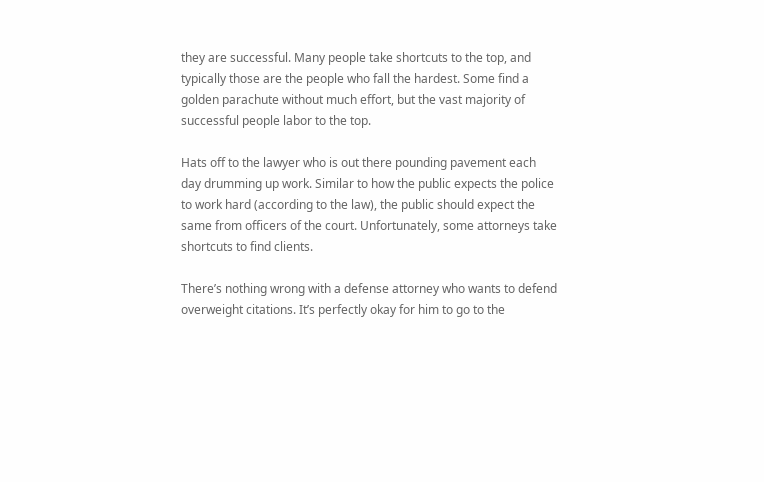they are successful. Many people take shortcuts to the top, and typically those are the people who fall the hardest. Some find a golden parachute without much effort, but the vast majority of successful people labor to the top.

Hats off to the lawyer who is out there pounding pavement each day drumming up work. Similar to how the public expects the police to work hard (according to the law), the public should expect the same from officers of the court. Unfortunately, some attorneys take shortcuts to find clients.

There’s nothing wrong with a defense attorney who wants to defend overweight citations. It’s perfectly okay for him to go to the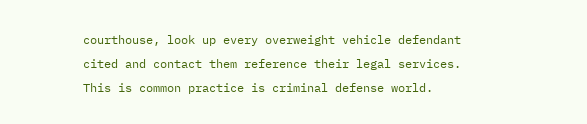courthouse, look up every overweight vehicle defendant cited and contact them reference their legal services. This is common practice is criminal defense world.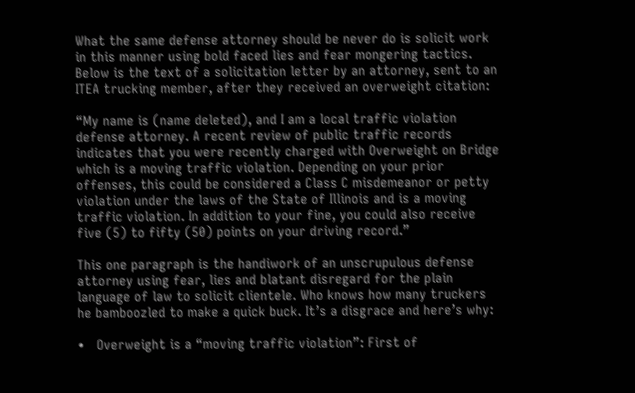What the same defense attorney should be never do is solicit work in this manner using bold faced lies and fear mongering tactics. Below is the text of a solicitation letter by an attorney, sent to an ITEA trucking member, after they received an overweight citation:

“My name is (name deleted), and I am a local traffic violation defense attorney. A recent review of public traffic records indicates that you were recently charged with Overweight on Bridge which is a moving traffic violation. Depending on your prior offenses, this could be considered a Class C misdemeanor or petty violation under the laws of the State of Illinois and is a moving traffic violation. In addition to your fine, you could also receive five (5) to fifty (50) points on your driving record.”

This one paragraph is the handiwork of an unscrupulous defense attorney using fear, lies and blatant disregard for the plain language of law to solicit clientele. Who knows how many truckers he bamboozled to make a quick buck. It’s a disgrace and here’s why:

•   Overweight is a “moving traffic violation”: First of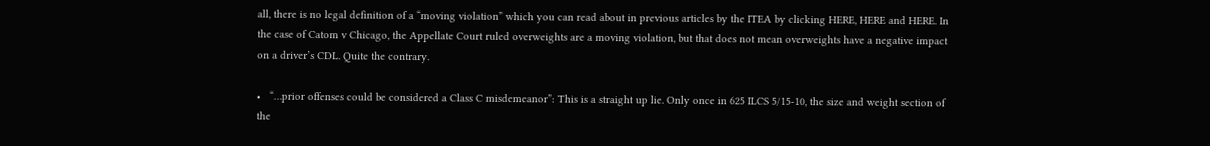all, there is no legal definition of a “moving violation” which you can read about in previous articles by the ITEA by clicking HERE, HERE and HERE. In the case of Catom v Chicago, the Appellate Court ruled overweights are a moving violation, but that does not mean overweights have a negative impact on a driver’s CDL. Quite the contrary.

•   “…prior offenses could be considered a Class C misdemeanor”: This is a straight up lie. Only once in 625 ILCS 5/15-10, the size and weight section of the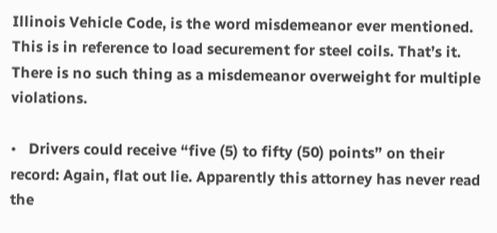Illinois Vehicle Code, is the word misdemeanor ever mentioned. This is in reference to load securement for steel coils. That’s it. There is no such thing as a misdemeanor overweight for multiple violations.

•   Drivers could receive “five (5) to fifty (50) points” on their record: Again, flat out lie. Apparently this attorney has never read the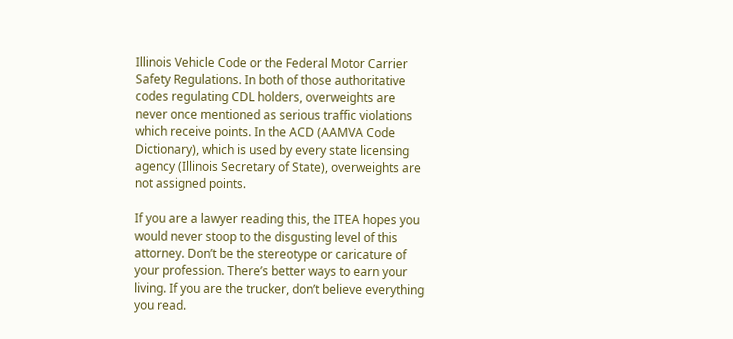Illinois Vehicle Code or the Federal Motor Carrier Safety Regulations. In both of those authoritative codes regulating CDL holders, overweights are never once mentioned as serious traffic violations which receive points. In the ACD (AAMVA Code Dictionary), which is used by every state licensing agency (Illinois Secretary of State), overweights are not assigned points.

If you are a lawyer reading this, the ITEA hopes you would never stoop to the disgusting level of this attorney. Don’t be the stereotype or caricature of your profession. There’s better ways to earn your living. If you are the trucker, don’t believe everything you read.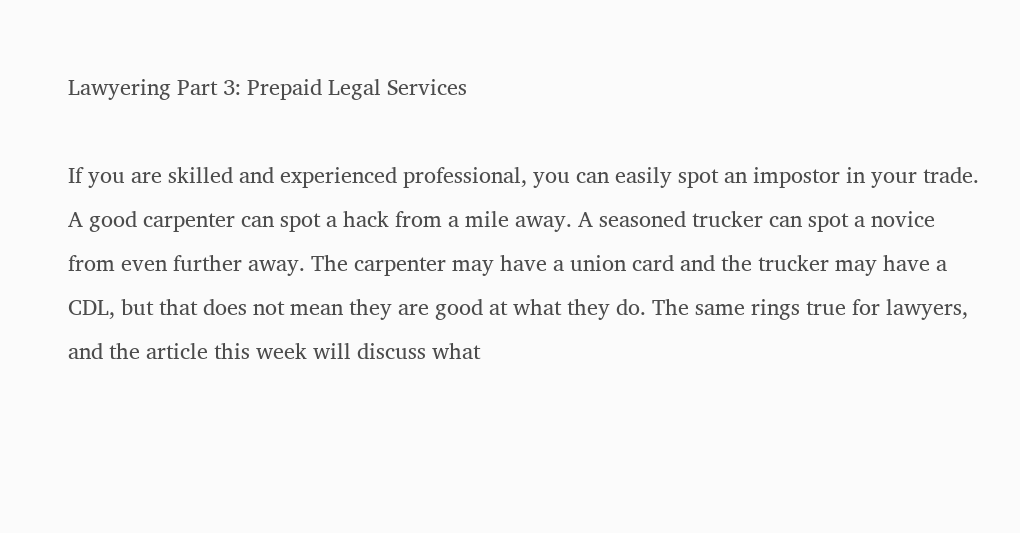Lawyering Part 3: Prepaid Legal Services

If you are skilled and experienced professional, you can easily spot an impostor in your trade. A good carpenter can spot a hack from a mile away. A seasoned trucker can spot a novice from even further away. The carpenter may have a union card and the trucker may have a CDL, but that does not mean they are good at what they do. The same rings true for lawyers, and the article this week will discuss what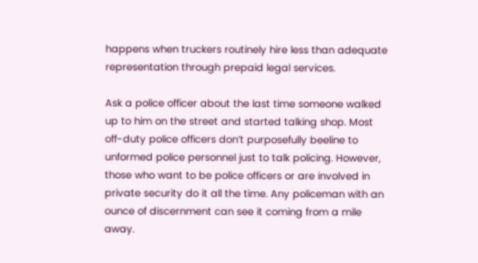happens when truckers routinely hire less than adequate representation through prepaid legal services.

Ask a police officer about the last time someone walked up to him on the street and started talking shop. Most off-duty police officers don’t purposefully beeline to unformed police personnel just to talk policing. However, those who want to be police officers or are involved in private security do it all the time. Any policeman with an ounce of discernment can see it coming from a mile away.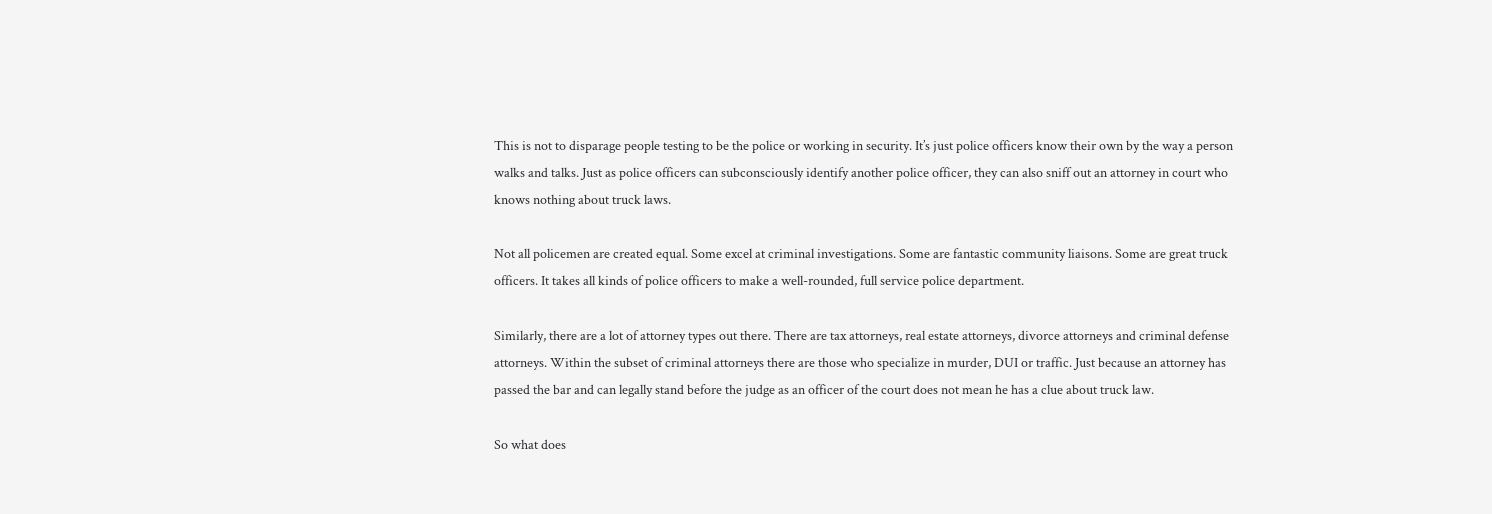This is not to disparage people testing to be the police or working in security. It’s just police officers know their own by the way a person walks and talks. Just as police officers can subconsciously identify another police officer, they can also sniff out an attorney in court who knows nothing about truck laws.

Not all policemen are created equal. Some excel at criminal investigations. Some are fantastic community liaisons. Some are great truck officers. It takes all kinds of police officers to make a well-rounded, full service police department.

Similarly, there are a lot of attorney types out there. There are tax attorneys, real estate attorneys, divorce attorneys and criminal defense attorneys. Within the subset of criminal attorneys there are those who specialize in murder, DUI or traffic. Just because an attorney has passed the bar and can legally stand before the judge as an officer of the court does not mean he has a clue about truck law.

So what does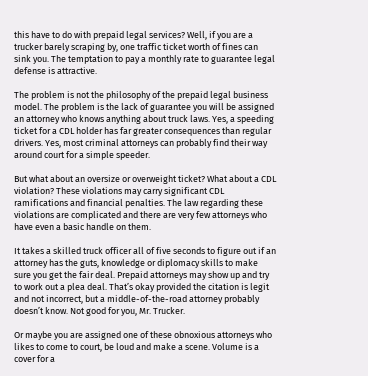this have to do with prepaid legal services? Well, if you are a trucker barely scraping by, one traffic ticket worth of fines can sink you. The temptation to pay a monthly rate to guarantee legal defense is attractive.

The problem is not the philosophy of the prepaid legal business model. The problem is the lack of guarantee you will be assigned an attorney who knows anything about truck laws. Yes, a speeding ticket for a CDL holder has far greater consequences than regular drivers. Yes, most criminal attorneys can probably find their way around court for a simple speeder.

But what about an oversize or overweight ticket? What about a CDL violation? These violations may carry significant CDL ramifications and financial penalties. The law regarding these violations are complicated and there are very few attorneys who have even a basic handle on them.

It takes a skilled truck officer all of five seconds to figure out if an attorney has the guts, knowledge or diplomacy skills to make sure you get the fair deal. Prepaid attorneys may show up and try to work out a plea deal. That’s okay provided the citation is legit and not incorrect, but a middle-of-the-road attorney probably doesn’t know. Not good for you, Mr. Trucker.

Or maybe you are assigned one of these obnoxious attorneys who likes to come to court, be loud and make a scene. Volume is a cover for a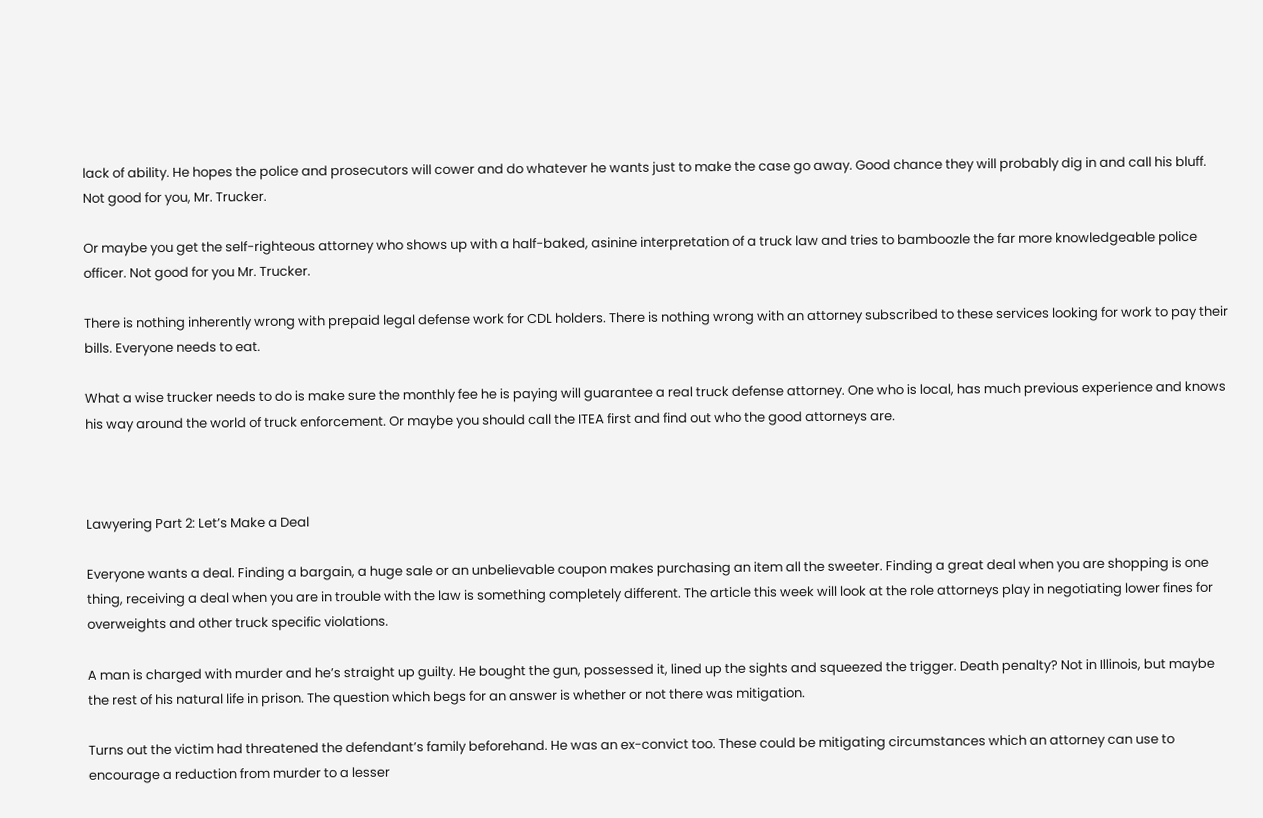lack of ability. He hopes the police and prosecutors will cower and do whatever he wants just to make the case go away. Good chance they will probably dig in and call his bluff.  Not good for you, Mr. Trucker.

Or maybe you get the self-righteous attorney who shows up with a half-baked, asinine interpretation of a truck law and tries to bamboozle the far more knowledgeable police officer. Not good for you Mr. Trucker.

There is nothing inherently wrong with prepaid legal defense work for CDL holders. There is nothing wrong with an attorney subscribed to these services looking for work to pay their bills. Everyone needs to eat.

What a wise trucker needs to do is make sure the monthly fee he is paying will guarantee a real truck defense attorney. One who is local, has much previous experience and knows his way around the world of truck enforcement. Or maybe you should call the ITEA first and find out who the good attorneys are.



Lawyering Part 2: Let’s Make a Deal

Everyone wants a deal. Finding a bargain, a huge sale or an unbelievable coupon makes purchasing an item all the sweeter. Finding a great deal when you are shopping is one thing, receiving a deal when you are in trouble with the law is something completely different. The article this week will look at the role attorneys play in negotiating lower fines for overweights and other truck specific violations.

A man is charged with murder and he’s straight up guilty. He bought the gun, possessed it, lined up the sights and squeezed the trigger. Death penalty? Not in Illinois, but maybe the rest of his natural life in prison. The question which begs for an answer is whether or not there was mitigation.

Turns out the victim had threatened the defendant’s family beforehand. He was an ex-convict too. These could be mitigating circumstances which an attorney can use to encourage a reduction from murder to a lesser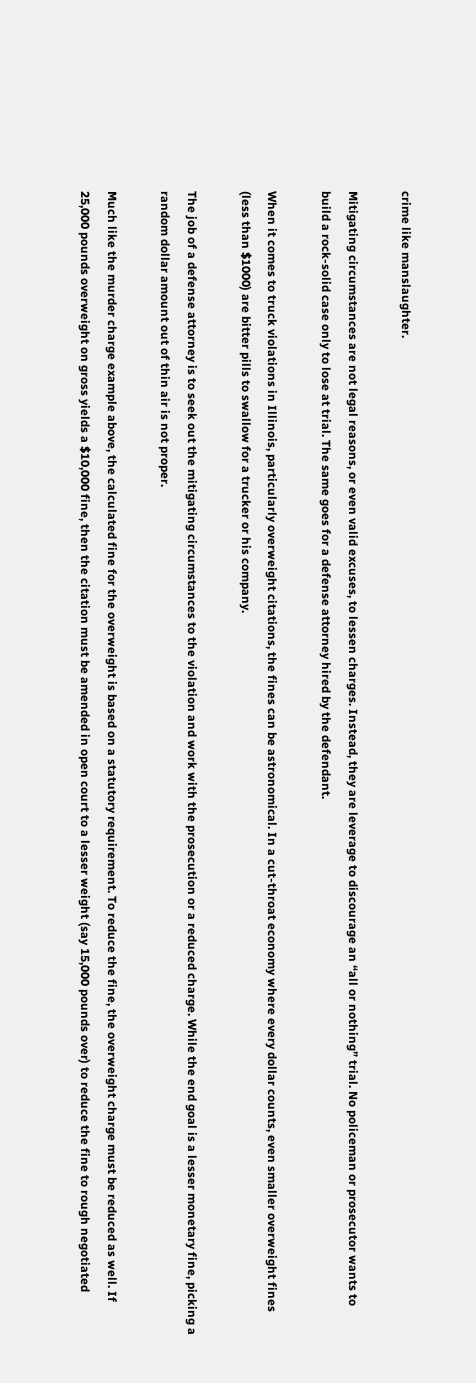crime like manslaughter.

Mitigating circumstances are not legal reasons, or even valid excuses, to lessen charges. Instead, they are leverage to discourage an “all or nothing” trial. No policeman or prosecutor wants to build a rock-solid case only to lose at trial. The same goes for a defense attorney hired by the defendant.

When it comes to truck violations in Illinois, particularly overweight citations, the fines can be astronomical. In a cut-throat economy where every dollar counts, even smaller overweight fines (less than $1000) are bitter pills to swallow for a trucker or his company.

The job of a defense attorney is to seek out the mitigating circumstances to the violation and work with the prosecution or a reduced charge. While the end goal is a lesser monetary fine, picking a random dollar amount out of thin air is not proper.

Much like the murder charge example above, the calculated fine for the overweight is based on a statutory requirement. To reduce the fine, the overweight charge must be reduced as well. If 25,000 pounds overweight on gross yields a $10,000 fine, then the citation must be amended in open court to a lesser weight (say 15,000 pounds over) to reduce the fine to rough negotiated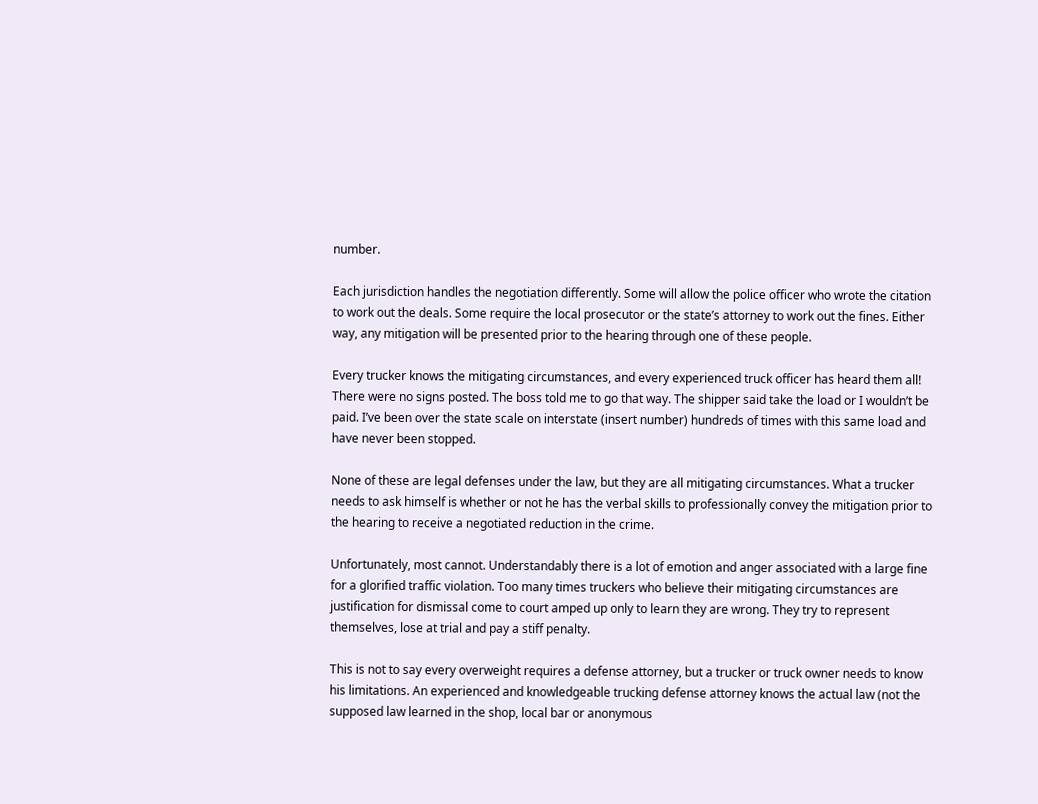number.

Each jurisdiction handles the negotiation differently. Some will allow the police officer who wrote the citation to work out the deals. Some require the local prosecutor or the state’s attorney to work out the fines. Either way, any mitigation will be presented prior to the hearing through one of these people.

Every trucker knows the mitigating circumstances, and every experienced truck officer has heard them all! There were no signs posted. The boss told me to go that way. The shipper said take the load or I wouldn’t be paid. I’ve been over the state scale on interstate (insert number) hundreds of times with this same load and have never been stopped.

None of these are legal defenses under the law, but they are all mitigating circumstances. What a trucker needs to ask himself is whether or not he has the verbal skills to professionally convey the mitigation prior to the hearing to receive a negotiated reduction in the crime.

Unfortunately, most cannot. Understandably there is a lot of emotion and anger associated with a large fine for a glorified traffic violation. Too many times truckers who believe their mitigating circumstances are justification for dismissal come to court amped up only to learn they are wrong. They try to represent themselves, lose at trial and pay a stiff penalty.

This is not to say every overweight requires a defense attorney, but a trucker or truck owner needs to know his limitations. An experienced and knowledgeable trucking defense attorney knows the actual law (not the supposed law learned in the shop, local bar or anonymous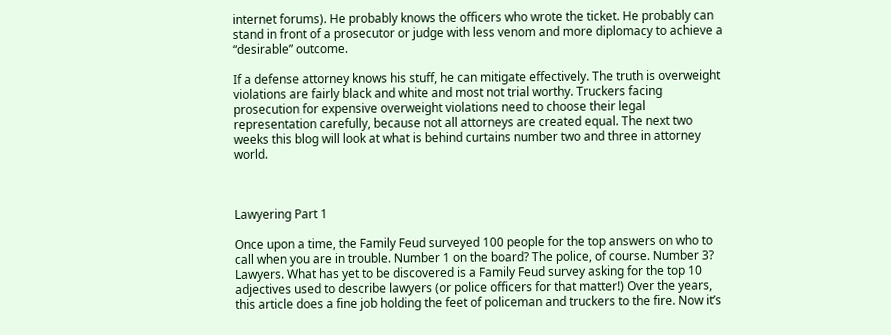internet forums). He probably knows the officers who wrote the ticket. He probably can stand in front of a prosecutor or judge with less venom and more diplomacy to achieve a “desirable” outcome.

If a defense attorney knows his stuff, he can mitigate effectively. The truth is overweight violations are fairly black and white and most not trial worthy. Truckers facing prosecution for expensive overweight violations need to choose their legal representation carefully, because not all attorneys are created equal. The next two weeks this blog will look at what is behind curtains number two and three in attorney world.



Lawyering Part 1

Once upon a time, the Family Feud surveyed 100 people for the top answers on who to call when you are in trouble. Number 1 on the board? The police, of course. Number 3? Lawyers. What has yet to be discovered is a Family Feud survey asking for the top 10 adjectives used to describe lawyers (or police officers for that matter!) Over the years, this article does a fine job holding the feet of policeman and truckers to the fire. Now it’s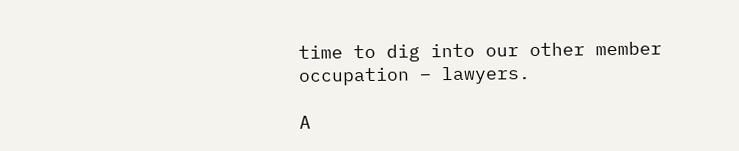time to dig into our other member occupation – lawyers.

A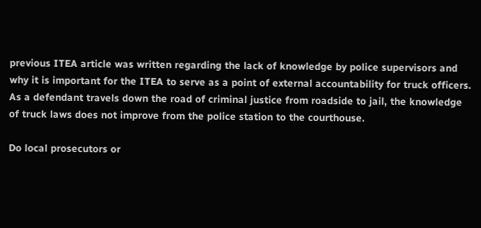previous ITEA article was written regarding the lack of knowledge by police supervisors and why it is important for the ITEA to serve as a point of external accountability for truck officers. As a defendant travels down the road of criminal justice from roadside to jail, the knowledge of truck laws does not improve from the police station to the courthouse.

Do local prosecutors or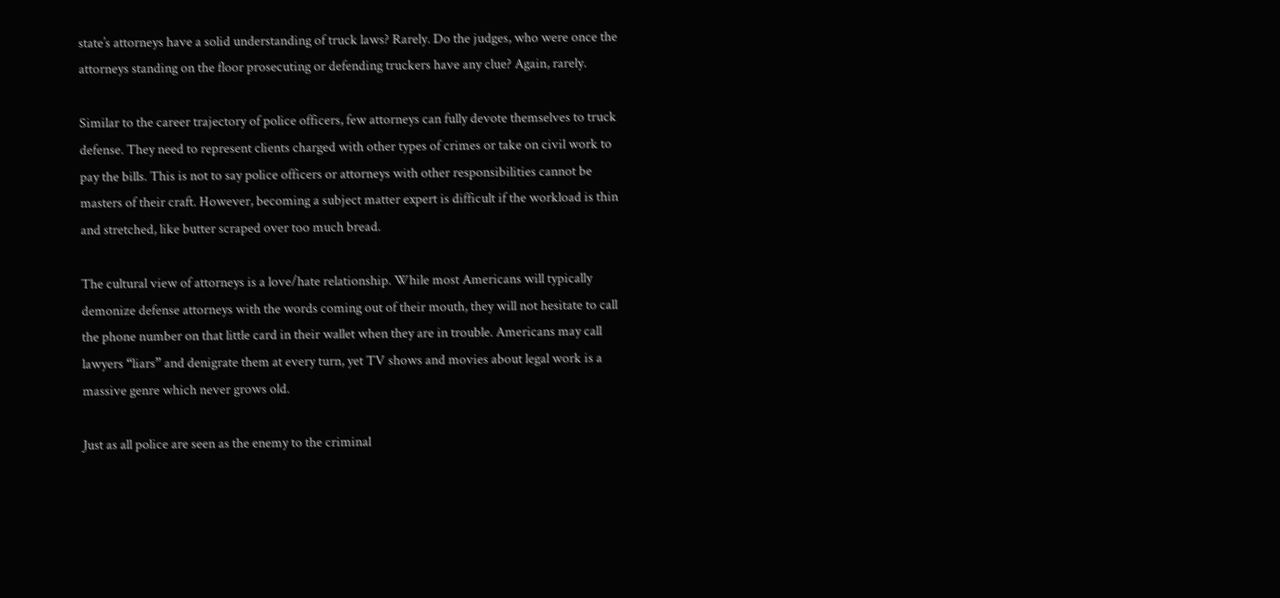state’s attorneys have a solid understanding of truck laws? Rarely. Do the judges, who were once the attorneys standing on the floor prosecuting or defending truckers have any clue? Again, rarely.

Similar to the career trajectory of police officers, few attorneys can fully devote themselves to truck defense. They need to represent clients charged with other types of crimes or take on civil work to pay the bills. This is not to say police officers or attorneys with other responsibilities cannot be masters of their craft. However, becoming a subject matter expert is difficult if the workload is thin and stretched, like butter scraped over too much bread.

The cultural view of attorneys is a love/hate relationship. While most Americans will typically demonize defense attorneys with the words coming out of their mouth, they will not hesitate to call the phone number on that little card in their wallet when they are in trouble. Americans may call lawyers “liars” and denigrate them at every turn, yet TV shows and movies about legal work is a massive genre which never grows old.

Just as all police are seen as the enemy to the criminal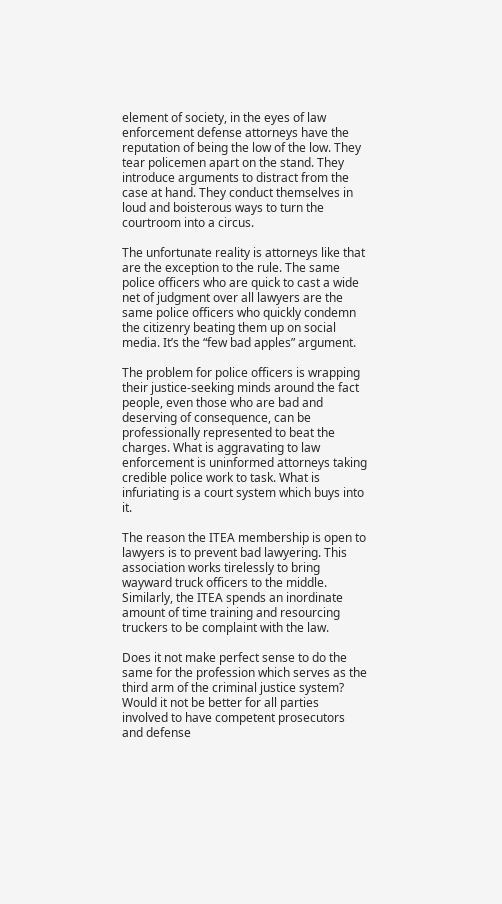element of society, in the eyes of law enforcement defense attorneys have the reputation of being the low of the low. They tear policemen apart on the stand. They introduce arguments to distract from the case at hand. They conduct themselves in loud and boisterous ways to turn the courtroom into a circus.

The unfortunate reality is attorneys like that are the exception to the rule. The same police officers who are quick to cast a wide net of judgment over all lawyers are the same police officers who quickly condemn the citizenry beating them up on social media. It’s the “few bad apples” argument.

The problem for police officers is wrapping their justice-seeking minds around the fact people, even those who are bad and deserving of consequence, can be professionally represented to beat the charges. What is aggravating to law enforcement is uninformed attorneys taking credible police work to task. What is infuriating is a court system which buys into it.

The reason the ITEA membership is open to lawyers is to prevent bad lawyering. This association works tirelessly to bring wayward truck officers to the middle. Similarly, the ITEA spends an inordinate amount of time training and resourcing truckers to be complaint with the law.

Does it not make perfect sense to do the same for the profession which serves as the third arm of the criminal justice system? Would it not be better for all parties involved to have competent prosecutors and defense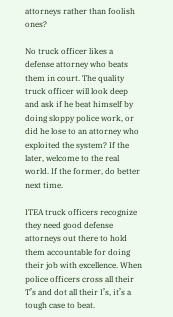attorneys rather than foolish ones?

No truck officer likes a defense attorney who beats them in court. The quality truck officer will look deep and ask if he beat himself by doing sloppy police work, or did he lose to an attorney who exploited the system? If the later, welcome to the real world. If the former, do better next time.

ITEA truck officers recognize they need good defense attorneys out there to hold them accountable for doing their job with excellence. When police officers cross all their T’s and dot all their I’s, it’s a tough case to beat.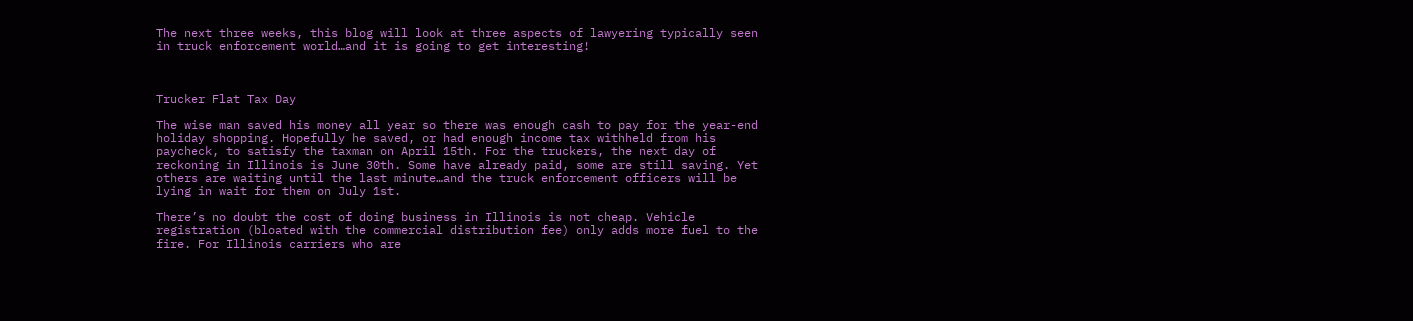The next three weeks, this blog will look at three aspects of lawyering typically seen in truck enforcement world…and it is going to get interesting!



Trucker Flat Tax Day

The wise man saved his money all year so there was enough cash to pay for the year-end holiday shopping. Hopefully he saved, or had enough income tax withheld from his paycheck, to satisfy the taxman on April 15th. For the truckers, the next day of reckoning in Illinois is June 30th. Some have already paid, some are still saving. Yet others are waiting until the last minute…and the truck enforcement officers will be lying in wait for them on July 1st.

There’s no doubt the cost of doing business in Illinois is not cheap. Vehicle registration (bloated with the commercial distribution fee) only adds more fuel to the fire. For Illinois carriers who are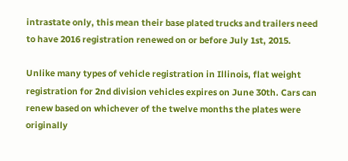intrastate only, this mean their base plated trucks and trailers need to have 2016 registration renewed on or before July 1st, 2015.

Unlike many types of vehicle registration in Illinois, flat weight registration for 2nd division vehicles expires on June 30th. Cars can renew based on whichever of the twelve months the plates were originally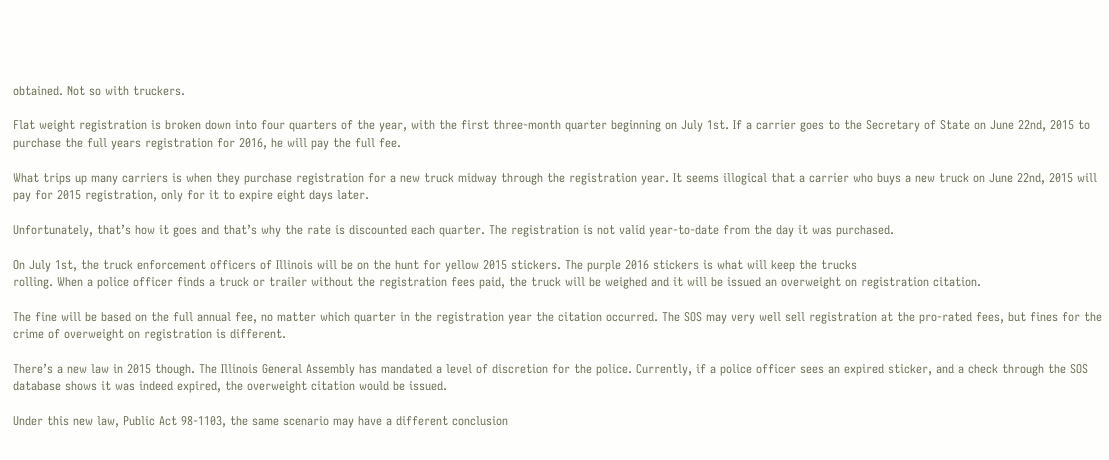obtained. Not so with truckers.

Flat weight registration is broken down into four quarters of the year, with the first three-month quarter beginning on July 1st. If a carrier goes to the Secretary of State on June 22nd, 2015 to purchase the full years registration for 2016, he will pay the full fee.

What trips up many carriers is when they purchase registration for a new truck midway through the registration year. It seems illogical that a carrier who buys a new truck on June 22nd, 2015 will pay for 2015 registration, only for it to expire eight days later.

Unfortunately, that’s how it goes and that’s why the rate is discounted each quarter. The registration is not valid year-to-date from the day it was purchased.

On July 1st, the truck enforcement officers of Illinois will be on the hunt for yellow 2015 stickers. The purple 2016 stickers is what will keep the trucks
rolling. When a police officer finds a truck or trailer without the registration fees paid, the truck will be weighed and it will be issued an overweight on registration citation.

The fine will be based on the full annual fee, no matter which quarter in the registration year the citation occurred. The SOS may very well sell registration at the pro-rated fees, but fines for the crime of overweight on registration is different.

There’s a new law in 2015 though. The Illinois General Assembly has mandated a level of discretion for the police. Currently, if a police officer sees an expired sticker, and a check through the SOS database shows it was indeed expired, the overweight citation would be issued.

Under this new law, Public Act 98-1103, the same scenario may have a different conclusion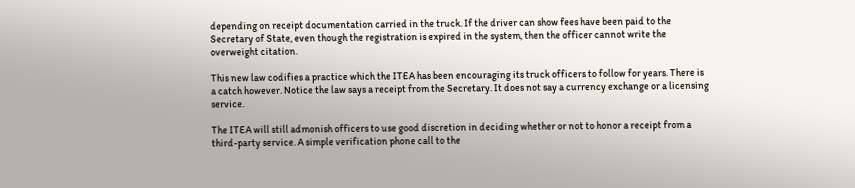depending on receipt documentation carried in the truck. If the driver can show fees have been paid to the Secretary of State, even though the registration is expired in the system, then the officer cannot write the overweight citation.

This new law codifies a practice which the ITEA has been encouraging its truck officers to follow for years. There is a catch however. Notice the law says a receipt from the Secretary. It does not say a currency exchange or a licensing service.

The ITEA will still admonish officers to use good discretion in deciding whether or not to honor a receipt from a third-party service. A simple verification phone call to the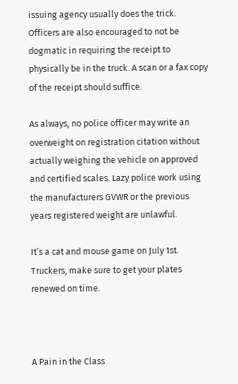issuing agency usually does the trick. Officers are also encouraged to not be dogmatic in requiring the receipt to physically be in the truck. A scan or a fax copy of the receipt should suffice.

As always, no police officer may write an overweight on registration citation without actually weighing the vehicle on approved and certified scales. Lazy police work using the manufacturers GVWR or the previous years registered weight are unlawful.

It’s a cat and mouse game on July 1st. Truckers, make sure to get your plates renewed on time.



A Pain in the Class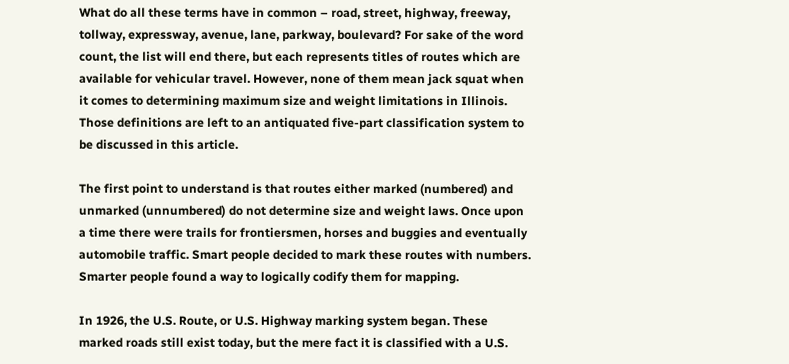What do all these terms have in common – road, street, highway, freeway, tollway, expressway, avenue, lane, parkway, boulevard? For sake of the word count, the list will end there, but each represents titles of routes which are available for vehicular travel. However, none of them mean jack squat when it comes to determining maximum size and weight limitations in Illinois. Those definitions are left to an antiquated five-part classification system to be discussed in this article.

The first point to understand is that routes either marked (numbered) and unmarked (unnumbered) do not determine size and weight laws. Once upon a time there were trails for frontiersmen, horses and buggies and eventually automobile traffic. Smart people decided to mark these routes with numbers. Smarter people found a way to logically codify them for mapping.

In 1926, the U.S. Route, or U.S. Highway marking system began. These marked roads still exist today, but the mere fact it is classified with a U.S.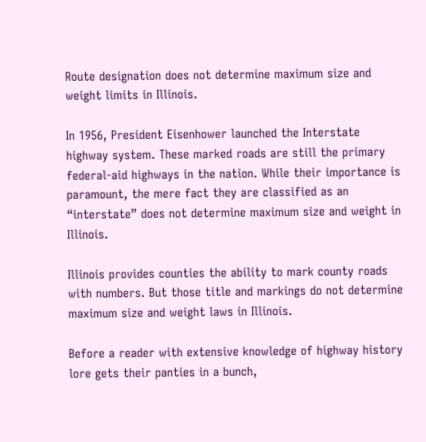Route designation does not determine maximum size and weight limits in Illinois.

In 1956, President Eisenhower launched the Interstate highway system. These marked roads are still the primary federal-aid highways in the nation. While their importance is paramount, the mere fact they are classified as an “interstate” does not determine maximum size and weight in Illinois.

Illinois provides counties the ability to mark county roads with numbers. But those title and markings do not determine maximum size and weight laws in Illinois.

Before a reader with extensive knowledge of highway history lore gets their panties in a bunch,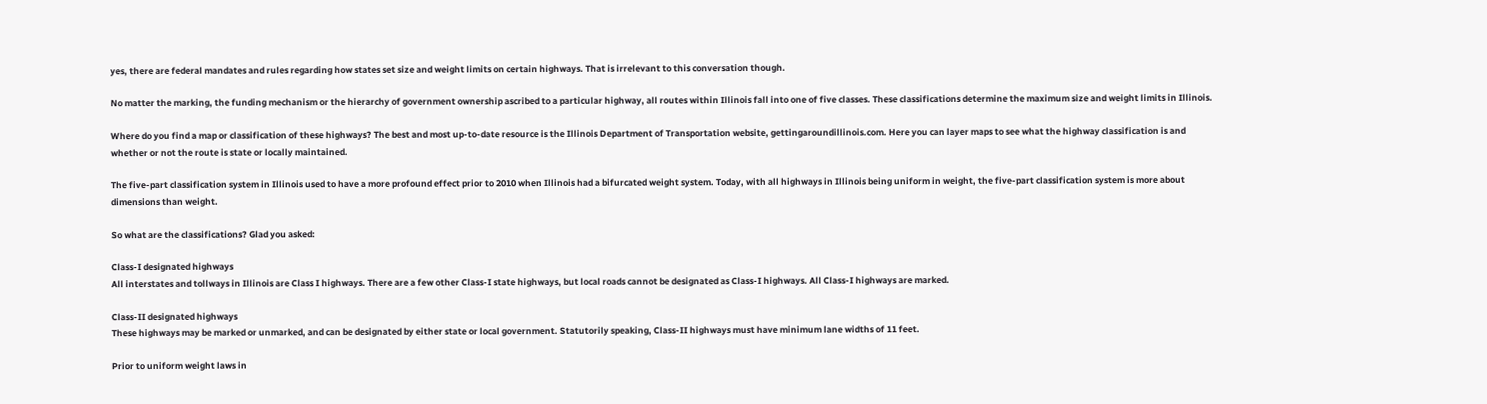yes, there are federal mandates and rules regarding how states set size and weight limits on certain highways. That is irrelevant to this conversation though.

No matter the marking, the funding mechanism or the hierarchy of government ownership ascribed to a particular highway, all routes within Illinois fall into one of five classes. These classifications determine the maximum size and weight limits in Illinois.

Where do you find a map or classification of these highways? The best and most up-to-date resource is the Illinois Department of Transportation website, gettingaroundillinois.com. Here you can layer maps to see what the highway classification is and whether or not the route is state or locally maintained.

The five-part classification system in Illinois used to have a more profound effect prior to 2010 when Illinois had a bifurcated weight system. Today, with all highways in Illinois being uniform in weight, the five-part classification system is more about dimensions than weight.

So what are the classifications? Glad you asked:

Class-I designated highways
All interstates and tollways in Illinois are Class I highways. There are a few other Class-I state highways, but local roads cannot be designated as Class-I highways. All Class-I highways are marked.

Class-II designated highways
These highways may be marked or unmarked, and can be designated by either state or local government. Statutorily speaking, Class-II highways must have minimum lane widths of 11 feet.

Prior to uniform weight laws in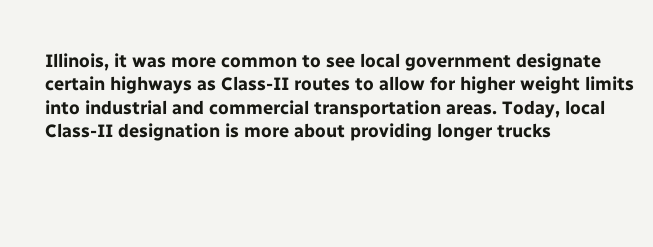Illinois, it was more common to see local government designate certain highways as Class-II routes to allow for higher weight limits into industrial and commercial transportation areas. Today, local Class-II designation is more about providing longer trucks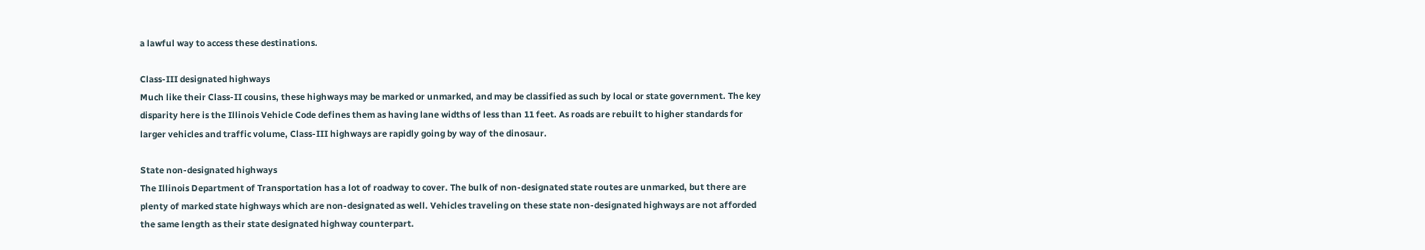a lawful way to access these destinations.

Class-III designated highways
Much like their Class-II cousins, these highways may be marked or unmarked, and may be classified as such by local or state government. The key disparity here is the Illinois Vehicle Code defines them as having lane widths of less than 11 feet. As roads are rebuilt to higher standards for larger vehicles and traffic volume, Class-III highways are rapidly going by way of the dinosaur.

State non-designated highways
The Illinois Department of Transportation has a lot of roadway to cover. The bulk of non-designated state routes are unmarked, but there are plenty of marked state highways which are non-designated as well. Vehicles traveling on these state non-designated highways are not afforded the same length as their state designated highway counterpart.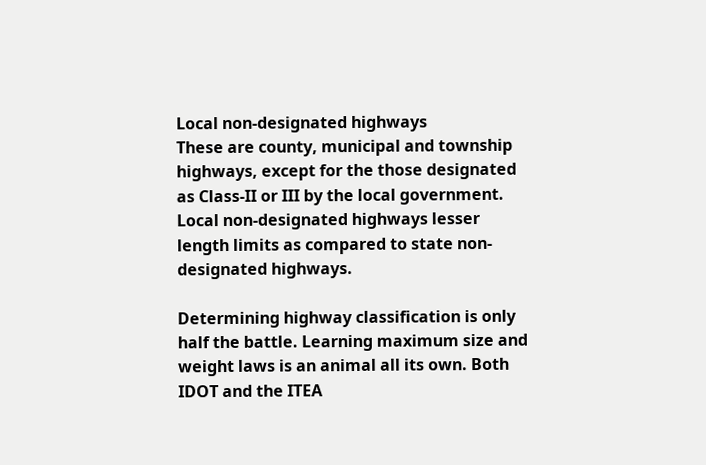Local non-designated highways
These are county, municipal and township highways, except for the those designated as Class-II or III by the local government. Local non-designated highways lesser length limits as compared to state non-designated highways.

Determining highway classification is only half the battle. Learning maximum size and weight laws is an animal all its own. Both IDOT and the ITEA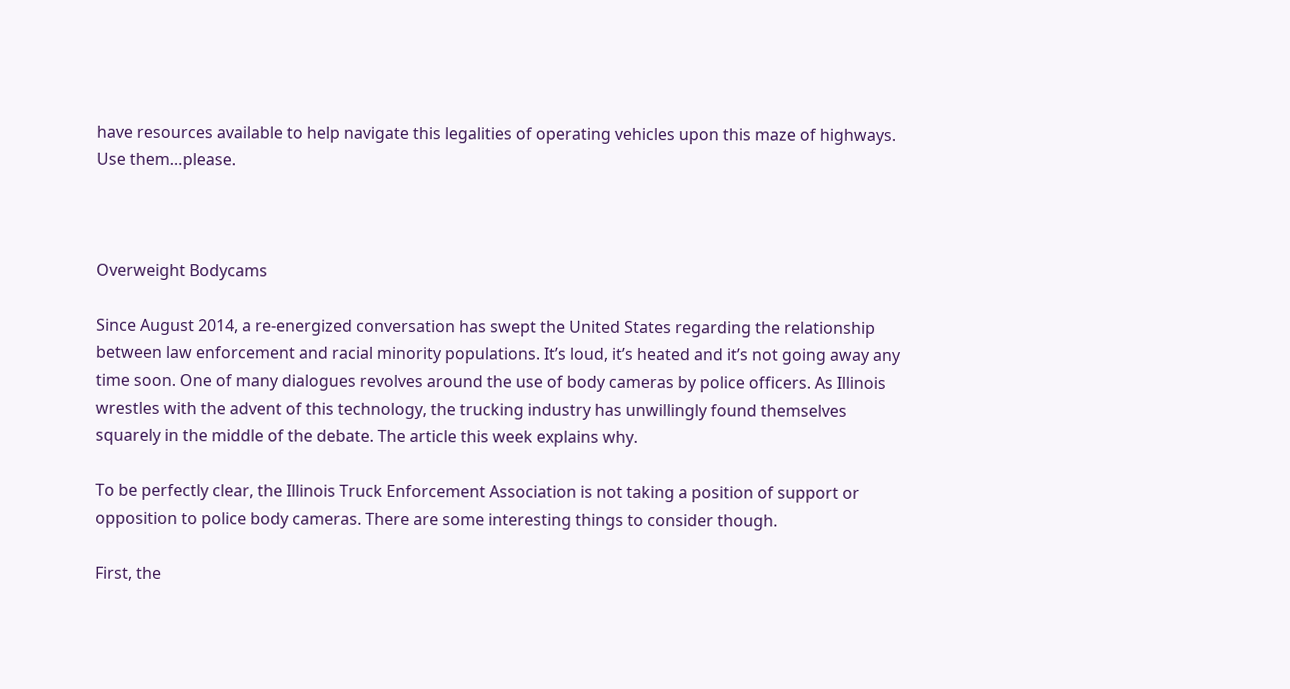have resources available to help navigate this legalities of operating vehicles upon this maze of highways. Use them…please.



Overweight Bodycams

Since August 2014, a re-energized conversation has swept the United States regarding the relationship between law enforcement and racial minority populations. It’s loud, it’s heated and it’s not going away any time soon. One of many dialogues revolves around the use of body cameras by police officers. As Illinois wrestles with the advent of this technology, the trucking industry has unwillingly found themselves squarely in the middle of the debate. The article this week explains why.

To be perfectly clear, the Illinois Truck Enforcement Association is not taking a position of support or opposition to police body cameras. There are some interesting things to consider though.

First, the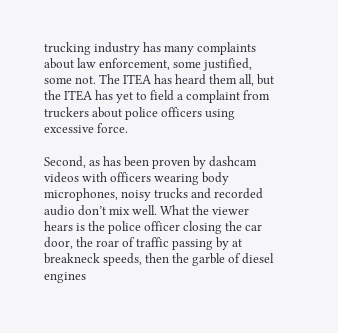trucking industry has many complaints about law enforcement, some justified, some not. The ITEA has heard them all, but the ITEA has yet to field a complaint from truckers about police officers using excessive force.

Second, as has been proven by dashcam videos with officers wearing body microphones, noisy trucks and recorded audio don’t mix well. What the viewer hears is the police officer closing the car door, the roar of traffic passing by at breakneck speeds, then the garble of diesel engines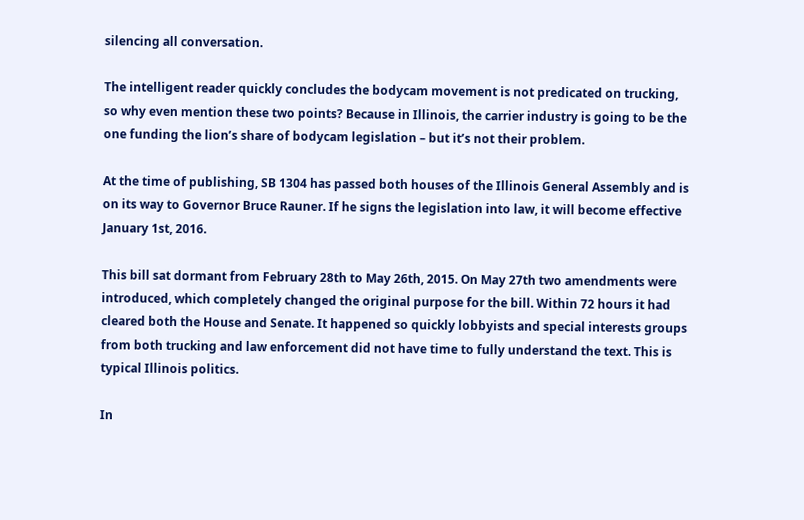silencing all conversation.

The intelligent reader quickly concludes the bodycam movement is not predicated on trucking, so why even mention these two points? Because in Illinois, the carrier industry is going to be the one funding the lion’s share of bodycam legislation – but it’s not their problem.

At the time of publishing, SB 1304 has passed both houses of the Illinois General Assembly and is on its way to Governor Bruce Rauner. If he signs the legislation into law, it will become effective January 1st, 2016.

This bill sat dormant from February 28th to May 26th, 2015. On May 27th two amendments were introduced, which completely changed the original purpose for the bill. Within 72 hours it had cleared both the House and Senate. It happened so quickly lobbyists and special interests groups from both trucking and law enforcement did not have time to fully understand the text. This is typical Illinois politics.

In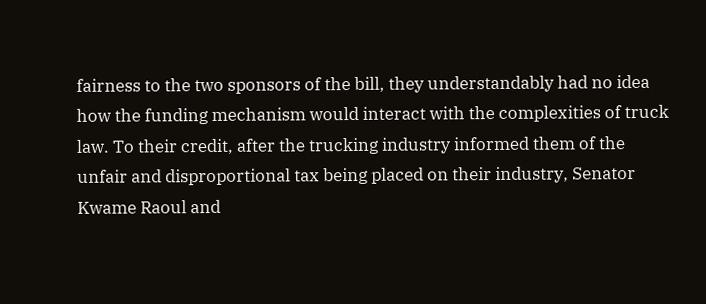fairness to the two sponsors of the bill, they understandably had no idea how the funding mechanism would interact with the complexities of truck law. To their credit, after the trucking industry informed them of the unfair and disproportional tax being placed on their industry, Senator Kwame Raoul and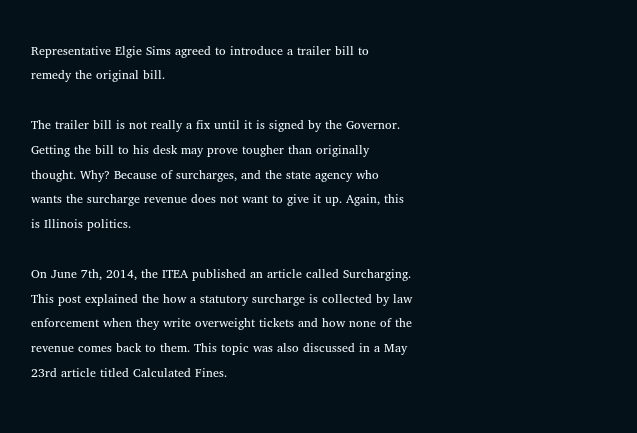Representative Elgie Sims agreed to introduce a trailer bill to remedy the original bill.

The trailer bill is not really a fix until it is signed by the Governor. Getting the bill to his desk may prove tougher than originally thought. Why? Because of surcharges, and the state agency who wants the surcharge revenue does not want to give it up. Again, this is Illinois politics.

On June 7th, 2014, the ITEA published an article called Surcharging. This post explained the how a statutory surcharge is collected by law enforcement when they write overweight tickets and how none of the revenue comes back to them. This topic was also discussed in a May 23rd article titled Calculated Fines.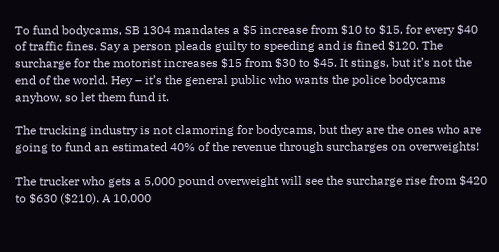To fund bodycams, SB 1304 mandates a $5 increase from $10 to $15, for every $40 of traffic fines. Say a person pleads guilty to speeding and is fined $120. The surcharge for the motorist increases $15 from $30 to $45. It stings, but it’s not the end of the world. Hey – it’s the general public who wants the police bodycams anyhow, so let them fund it.

The trucking industry is not clamoring for bodycams, but they are the ones who are going to fund an estimated 40% of the revenue through surcharges on overweights!

The trucker who gets a 5,000 pound overweight will see the surcharge rise from $420 to $630 ($210). A 10,000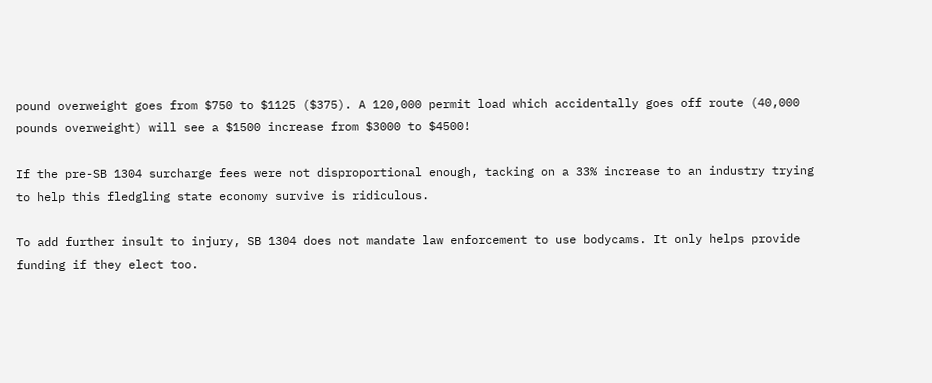pound overweight goes from $750 to $1125 ($375). A 120,000 permit load which accidentally goes off route (40,000 pounds overweight) will see a $1500 increase from $3000 to $4500!

If the pre-SB 1304 surcharge fees were not disproportional enough, tacking on a 33% increase to an industry trying to help this fledgling state economy survive is ridiculous.

To add further insult to injury, SB 1304 does not mandate law enforcement to use bodycams. It only helps provide funding if they elect too.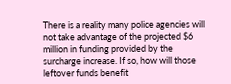There is a reality many police agencies will not take advantage of the projected $6 million in funding provided by the surcharge increase. If so, how will those leftover funds benefit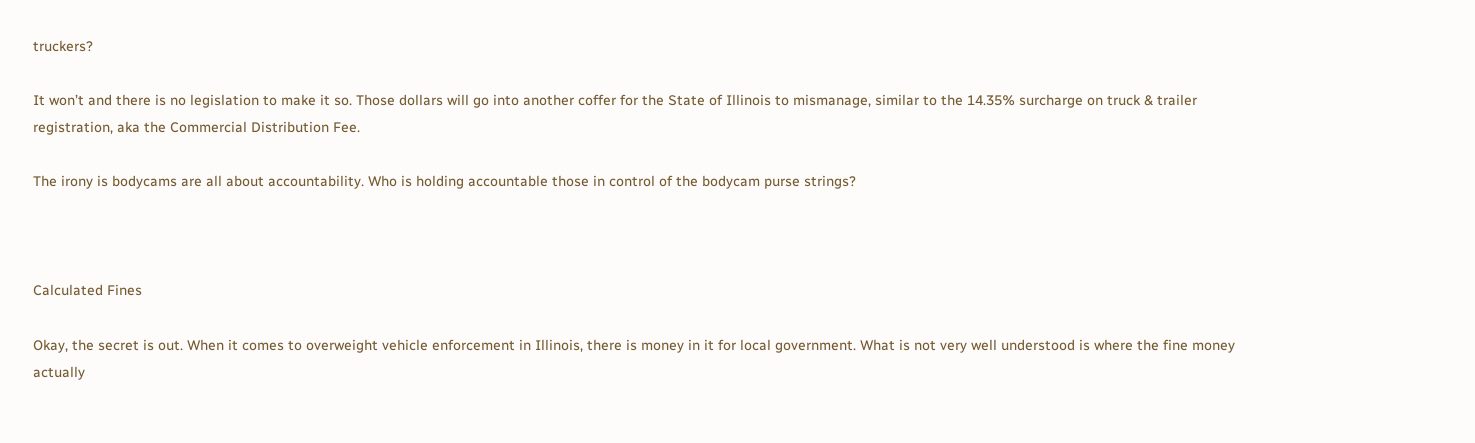truckers?

It won’t and there is no legislation to make it so. Those dollars will go into another coffer for the State of Illinois to mismanage, similar to the 14.35% surcharge on truck & trailer registration, aka the Commercial Distribution Fee.

The irony is bodycams are all about accountability. Who is holding accountable those in control of the bodycam purse strings?



Calculated Fines

Okay, the secret is out. When it comes to overweight vehicle enforcement in Illinois, there is money in it for local government. What is not very well understood is where the fine money actually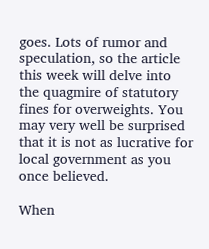goes. Lots of rumor and speculation, so the article this week will delve into the quagmire of statutory fines for overweights. You may very well be surprised that it is not as lucrative for local government as you once believed.

When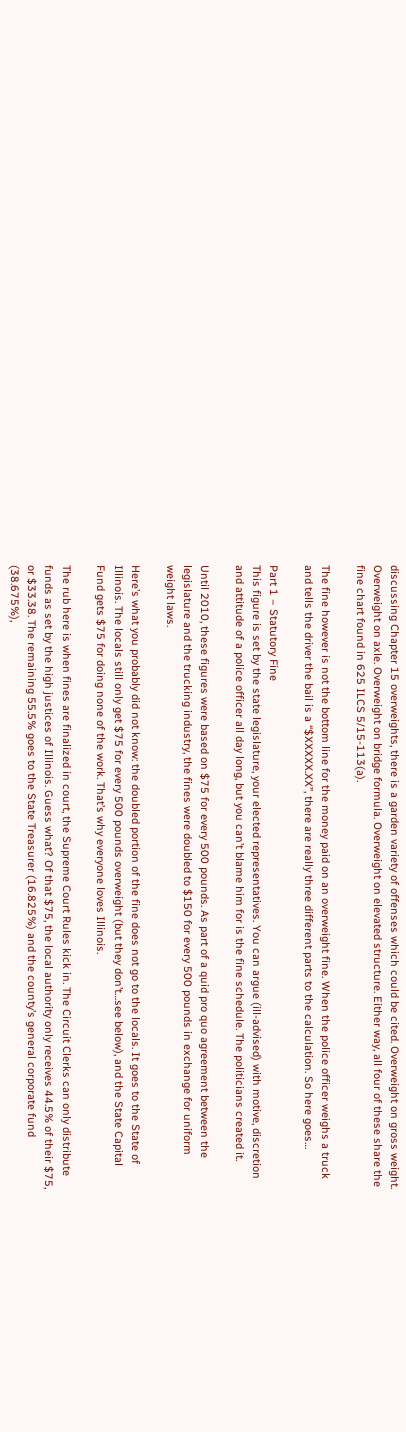discussing Chapter 15 overweights, there is a garden variety of offenses which could be cited. Overweight on gross weight. Overweight on axle. Overweight on bridge formula. Overweight on elevated structure. Either way, all four of these share the fine chart found in 625 ILCS 5/15-113(a).

The fine however is not the bottom line for the money paid on an overweight fine. When the police officer weighs a truck and tells the driver the bail is a “$XXXXX.XX”, there are really three different parts to the calculation. So here goes…

Part 1 – Statutory Fine
This figure is set by the state legislature, your elected representatives. You can argue (ill-advised) with motive, discretion and attitude of a police officer all day long, but you can’t blame him for is the fine schedule. The politicians created it.

Until 2010, these figures were based on $75 for every 500 pounds. As part of a quid pro quo agreement between the legislature and the trucking industry, the fines were doubled to $150 for every 500 pounds in exchange for uniform weight laws.

Here’s what you probably did not know: the doubled portion of the fine does not go to the locals. It goes to the State of Illinois. The locals still only get $75 for every 500 pounds overweight (but they don’t…see below), and the State Capital Fund gets $75 for doing none of the work. That’s why everyone loves Illinois.

The rub here is when fines are finalized in court, the Supreme Court Rules kick in. The Circuit Clerks can only distribute funds as set by the high justices of Illinois. Guess what? Of that $75, the local authority only receives 44.5% of their $75, or $33.38. The remaining 55.5% goes to the State Treasurer (16.825%) and the county’s general corporate fund (38.675%),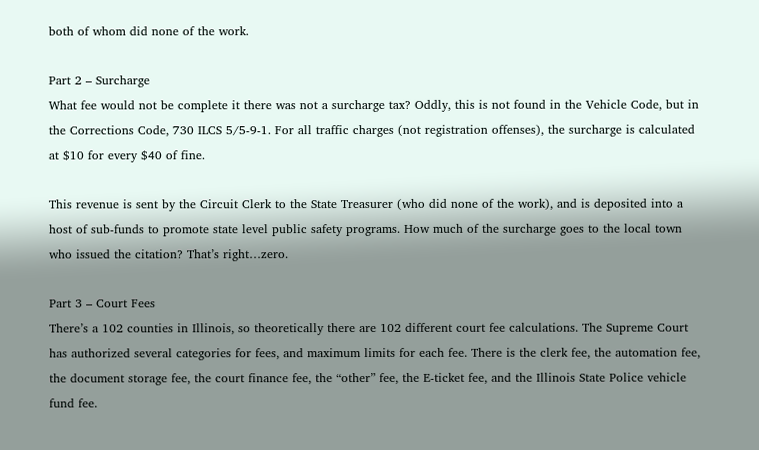both of whom did none of the work.

Part 2 – Surcharge
What fee would not be complete it there was not a surcharge tax? Oddly, this is not found in the Vehicle Code, but in the Corrections Code, 730 ILCS 5/5-9-1. For all traffic charges (not registration offenses), the surcharge is calculated at $10 for every $40 of fine.

This revenue is sent by the Circuit Clerk to the State Treasurer (who did none of the work), and is deposited into a host of sub-funds to promote state level public safety programs. How much of the surcharge goes to the local town who issued the citation? That’s right…zero.

Part 3 – Court Fees
There’s a 102 counties in Illinois, so theoretically there are 102 different court fee calculations. The Supreme Court has authorized several categories for fees, and maximum limits for each fee. There is the clerk fee, the automation fee, the document storage fee, the court finance fee, the “other” fee, the E-ticket fee, and the Illinois State Police vehicle fund fee.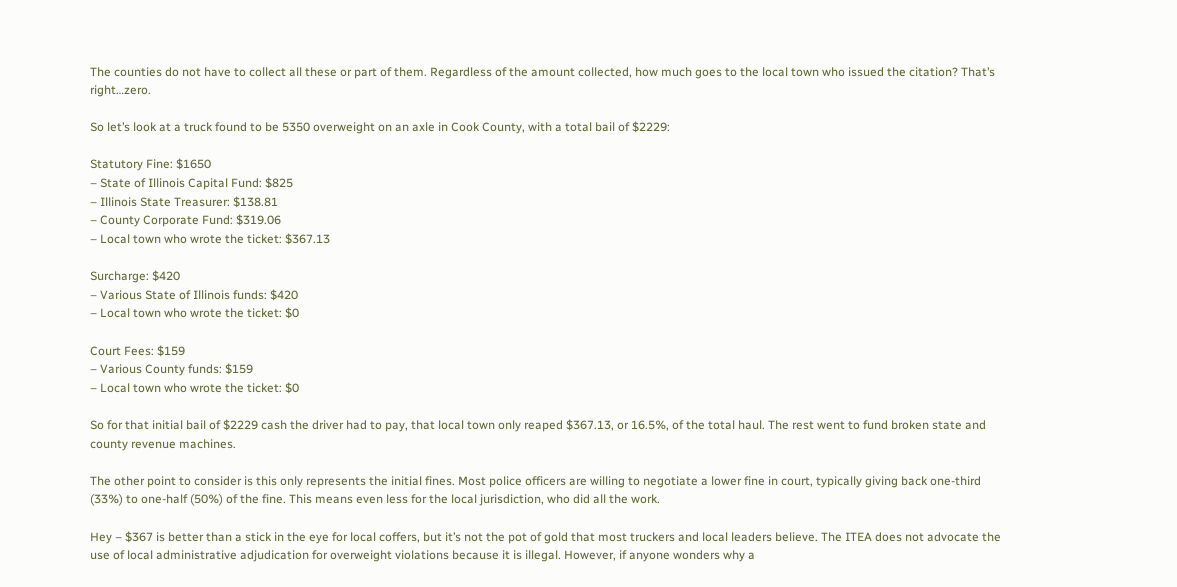The counties do not have to collect all these or part of them. Regardless of the amount collected, how much goes to the local town who issued the citation? That’s right…zero.

So let’s look at a truck found to be 5350 overweight on an axle in Cook County, with a total bail of $2229:

Statutory Fine: $1650
– State of Illinois Capital Fund: $825
– Illinois State Treasurer: $138.81
– County Corporate Fund: $319.06
– Local town who wrote the ticket: $367.13

Surcharge: $420
– Various State of Illinois funds: $420
– Local town who wrote the ticket: $0

Court Fees: $159
– Various County funds: $159
– Local town who wrote the ticket: $0

So for that initial bail of $2229 cash the driver had to pay, that local town only reaped $367.13, or 16.5%, of the total haul. The rest went to fund broken state and county revenue machines.

The other point to consider is this only represents the initial fines. Most police officers are willing to negotiate a lower fine in court, typically giving back one-third (33%) to one-half (50%) of the fine. This means even less for the local jurisdiction, who did all the work.

Hey – $367 is better than a stick in the eye for local coffers, but it’s not the pot of gold that most truckers and local leaders believe. The ITEA does not advocate the use of local administrative adjudication for overweight violations because it is illegal. However, if anyone wonders why a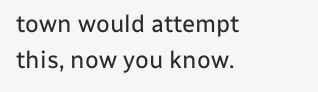town would attempt this, now you know.